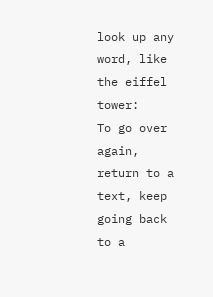look up any word, like the eiffel tower:
To go over again, return to a text, keep going back to a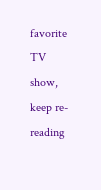favorite TV show, keep re-reading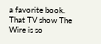a favorite book.
That TV show The Wire is so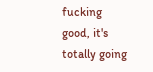fucking good, it's totally going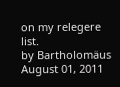on my relegere list.
by Bartholomäus August 01, 2011